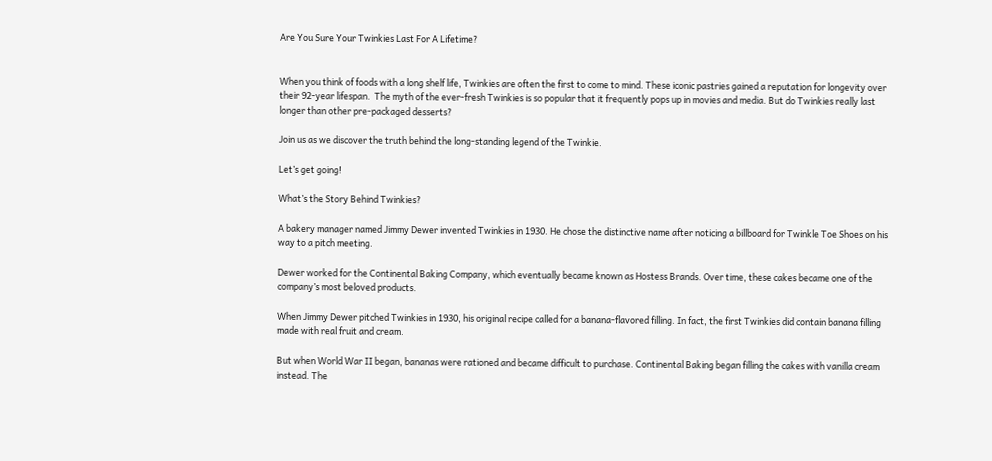Are You Sure Your Twinkies Last For A Lifetime?


When you think of foods with a long shelf life, Twinkies are often the first to come to mind. These iconic pastries gained a reputation for longevity over their 92-year lifespan.  The myth of the ever-fresh Twinkies is so popular that it frequently pops up in movies and media. But do Twinkies really last longer than other pre-packaged desserts?

Join us as we discover the truth behind the long-standing legend of the Twinkie.

Let’s get going!

What’s the Story Behind Twinkies?

A bakery manager named Jimmy Dewer invented Twinkies in 1930. He chose the distinctive name after noticing a billboard for Twinkle Toe Shoes on his way to a pitch meeting.

Dewer worked for the Continental Baking Company, which eventually became known as Hostess Brands. Over time, these cakes became one of the company’s most beloved products.

When Jimmy Dewer pitched Twinkies in 1930, his original recipe called for a banana-flavored filling. In fact, the first Twinkies did contain banana filling made with real fruit and cream.

But when World War II began, bananas were rationed and became difficult to purchase. Continental Baking began filling the cakes with vanilla cream instead. The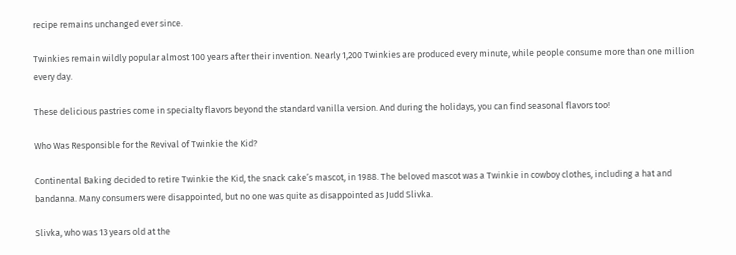recipe remains unchanged ever since.

Twinkies remain wildly popular almost 100 years after their invention. Nearly 1,200 Twinkies are produced every minute, while people consume more than one million every day.

These delicious pastries come in specialty flavors beyond the standard vanilla version. And during the holidays, you can find seasonal flavors too!

Who Was Responsible for the Revival of Twinkie the Kid?

Continental Baking decided to retire Twinkie the Kid, the snack cake’s mascot, in 1988. The beloved mascot was a Twinkie in cowboy clothes, including a hat and bandanna. Many consumers were disappointed, but no one was quite as disappointed as Judd Slivka.

Slivka, who was 13 years old at the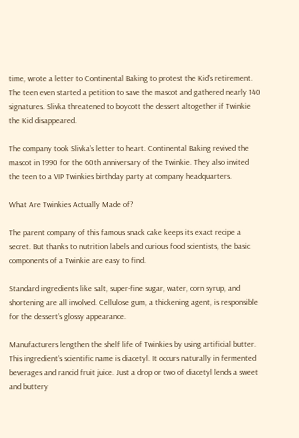time, wrote a letter to Continental Baking to protest the Kid’s retirement. The teen even started a petition to save the mascot and gathered nearly 140 signatures. Slivka threatened to boycott the dessert altogether if Twinkie the Kid disappeared.

The company took Slivka’s letter to heart. Continental Baking revived the mascot in 1990 for the 60th anniversary of the Twinkie. They also invited the teen to a VIP Twinkies birthday party at company headquarters.

What Are Twinkies Actually Made of?

The parent company of this famous snack cake keeps its exact recipe a secret. But thanks to nutrition labels and curious food scientists, the basic components of a Twinkie are easy to find.

Standard ingredients like salt, super-fine sugar, water, corn syrup, and shortening are all involved. Cellulose gum, a thickening agent, is responsible for the dessert’s glossy appearance.

Manufacturers lengthen the shelf life of Twinkies by using artificial butter. This ingredient’s scientific name is diacetyl. It occurs naturally in fermented beverages and rancid fruit juice. Just a drop or two of diacetyl lends a sweet and buttery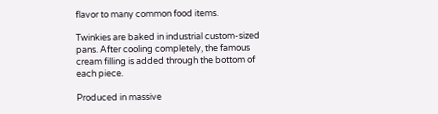flavor to many common food items.

Twinkies are baked in industrial custom-sized pans. After cooling completely, the famous cream filling is added through the bottom of each piece.

Produced in massive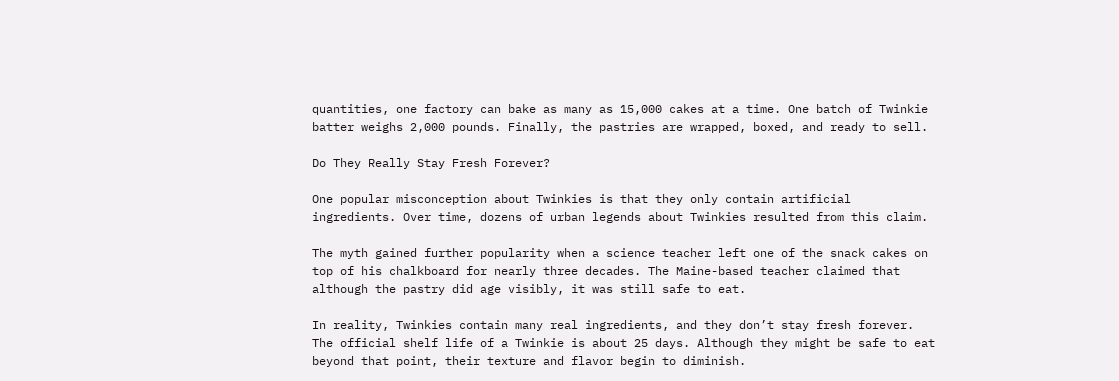quantities, one factory can bake as many as 15,000 cakes at a time. One batch of Twinkie batter weighs 2,000 pounds. Finally, the pastries are wrapped, boxed, and ready to sell.

Do They Really Stay Fresh Forever?

One popular misconception about Twinkies is that they only contain artificial ingredients. Over time, dozens of urban legends about Twinkies resulted from this claim.

The myth gained further popularity when a science teacher left one of the snack cakes on top of his chalkboard for nearly three decades. The Maine-based teacher claimed that although the pastry did age visibly, it was still safe to eat.

In reality, Twinkies contain many real ingredients, and they don’t stay fresh forever. The official shelf life of a Twinkie is about 25 days. Although they might be safe to eat beyond that point, their texture and flavor begin to diminish.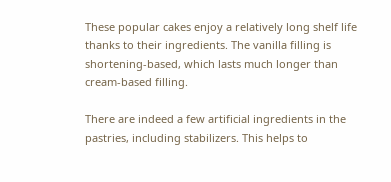These popular cakes enjoy a relatively long shelf life thanks to their ingredients. The vanilla filling is shortening-based, which lasts much longer than cream-based filling.

There are indeed a few artificial ingredients in the pastries, including stabilizers. This helps to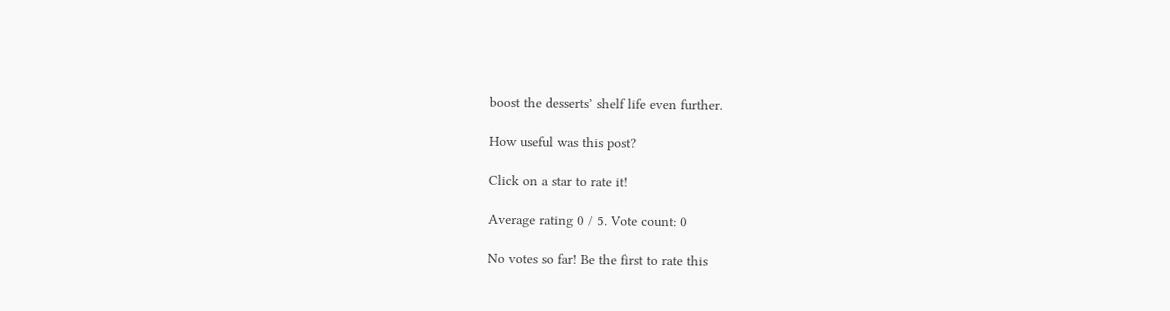boost the desserts’ shelf life even further.

How useful was this post?

Click on a star to rate it!

Average rating 0 / 5. Vote count: 0

No votes so far! Be the first to rate this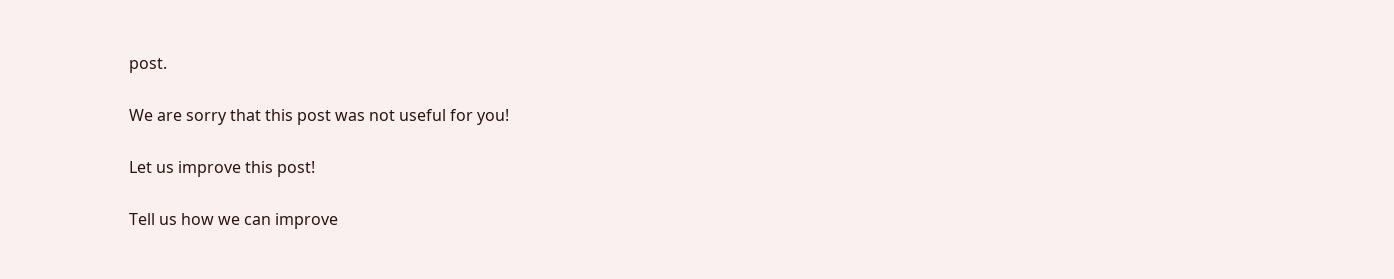post.

We are sorry that this post was not useful for you!

Let us improve this post!

Tell us how we can improve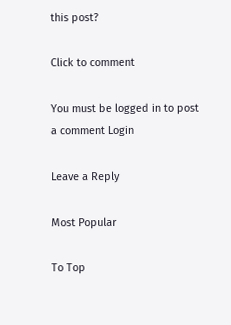this post?

Click to comment

You must be logged in to post a comment Login

Leave a Reply

Most Popular

To Top